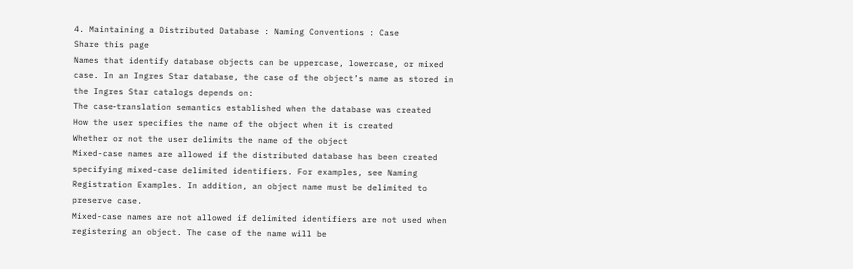4. Maintaining a Distributed Database : Naming Conventions : Case
Share this page
Names that identify database objects can be uppercase, lowercase, or mixed case. In an Ingres Star database, the case of the object’s name as stored in the Ingres Star catalogs depends on:
The case‑translation semantics established when the database was created
How the user specifies the name of the object when it is created
Whether or not the user delimits the name of the object
Mixed-case names are allowed if the distributed database has been created specifying mixed-case delimited identifiers. For examples, see Naming Registration Examples. In addition, an object name must be delimited to preserve case.
Mixed-case names are not allowed if delimited identifiers are not used when registering an object. The case of the name will be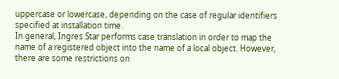uppercase or lowercase, depending on the case of regular identifiers specified at installation time.
In general, Ingres Star performs case translation in order to map the name of a registered object into the name of a local object. However, there are some restrictions on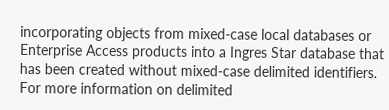incorporating objects from mixed-case local databases or Enterprise Access products into a Ingres Star database that has been created without mixed-case delimited identifiers. For more information on delimited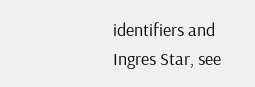identifiers and Ingres Star, see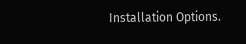Installation Options.